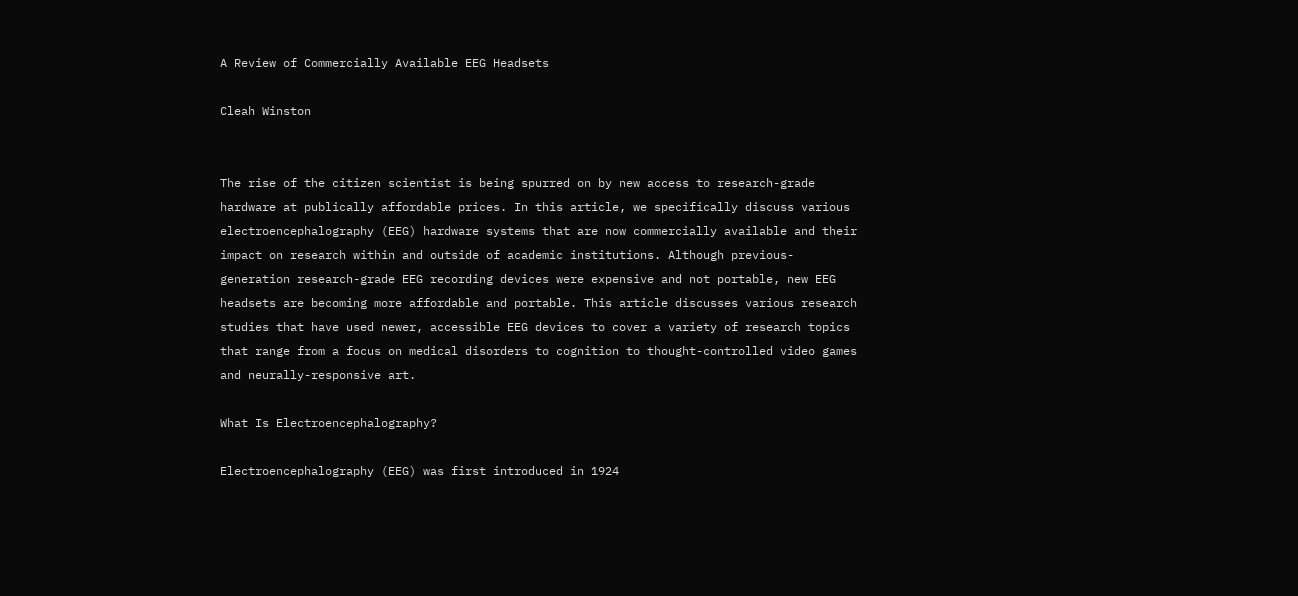A Review of Commercially Available EEG Headsets

Cleah Winston


The rise of the citizen scientist is being spurred on by new access to research-grade hardware at publically affordable prices. In this article, we specifically discuss various electroencephalography (EEG) hardware systems that are now commercially available and their impact on research within and outside of academic institutions. Although previous-generation research-grade EEG recording devices were expensive and not portable, new EEG headsets are becoming more affordable and portable. This article discusses various research studies that have used newer, accessible EEG devices to cover a variety of research topics that range from a focus on medical disorders to cognition to thought-controlled video games and neurally-responsive art.

What Is Electroencephalography?

Electroencephalography (EEG) was first introduced in 1924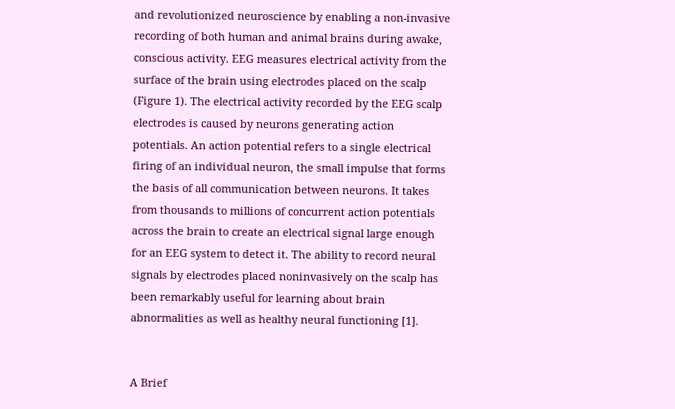and revolutionized neuroscience by enabling a non-invasive recording of both human and animal brains during awake, conscious activity. EEG measures electrical activity from the surface of the brain using electrodes placed on the scalp (Figure 1). The electrical activity recorded by the EEG scalp electrodes is caused by neurons generating action potentials. An action potential refers to a single electrical firing of an individual neuron, the small impulse that forms the basis of all communication between neurons. It takes from thousands to millions of concurrent action potentials across the brain to create an electrical signal large enough for an EEG system to detect it. The ability to record neural signals by electrodes placed noninvasively on the scalp has been remarkably useful for learning about brain abnormalities as well as healthy neural functioning [1].


A Brief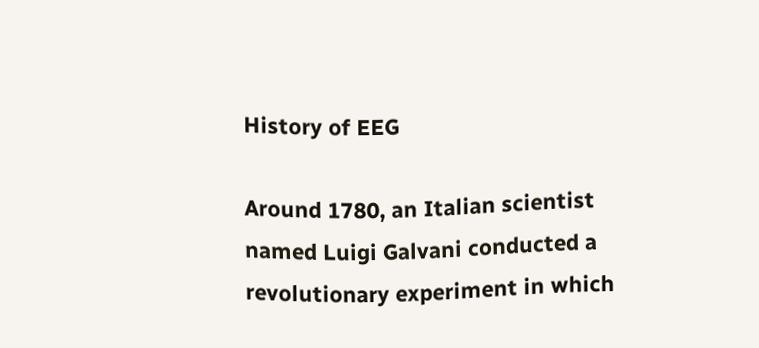History of EEG

Around 1780, an Italian scientist named Luigi Galvani conducted a revolutionary experiment in which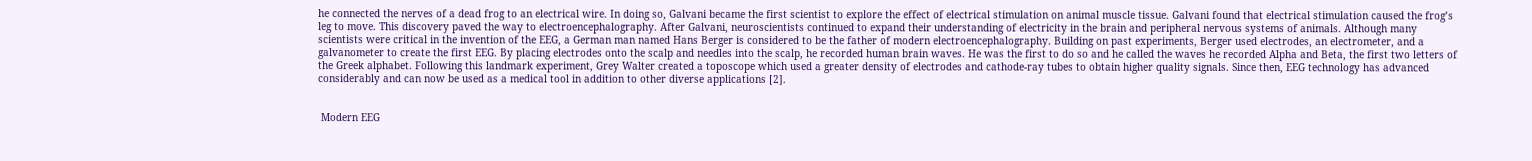he connected the nerves of a dead frog to an electrical wire. In doing so, Galvani became the first scientist to explore the effect of electrical stimulation on animal muscle tissue. Galvani found that electrical stimulation caused the frog’s leg to move. This discovery paved the way to electroencephalography. After Galvani, neuroscientists continued to expand their understanding of electricity in the brain and peripheral nervous systems of animals. Although many scientists were critical in the invention of the EEG, a German man named Hans Berger is considered to be the father of modern electroencephalography. Building on past experiments, Berger used electrodes, an electrometer, and a galvanometer to create the first EEG. By placing electrodes onto the scalp and needles into the scalp, he recorded human brain waves. He was the first to do so and he called the waves he recorded Alpha and Beta, the first two letters of the Greek alphabet. Following this landmark experiment, Grey Walter created a toposcope which used a greater density of electrodes and cathode-ray tubes to obtain higher quality signals. Since then, EEG technology has advanced considerably and can now be used as a medical tool in addition to other diverse applications [2].


 Modern EEG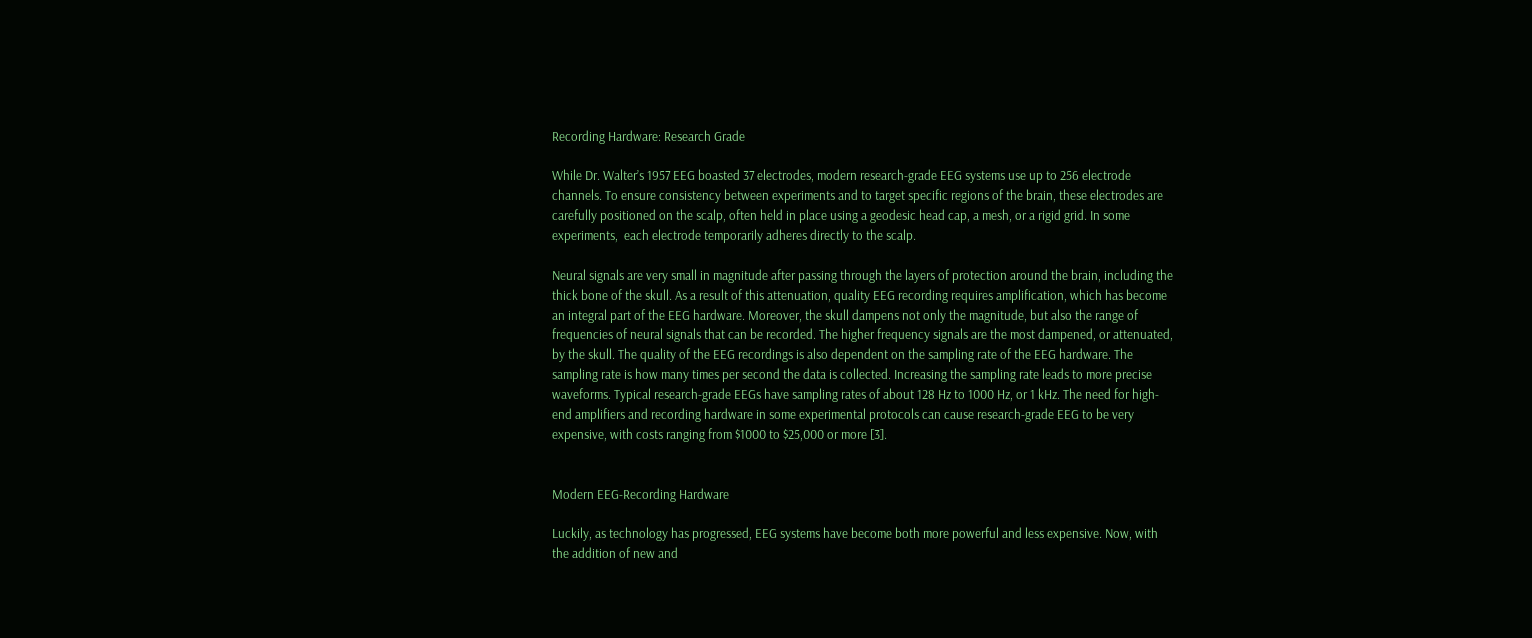Recording Hardware: Research Grade

While Dr. Walter’s 1957 EEG boasted 37 electrodes, modern research-grade EEG systems use up to 256 electrode channels. To ensure consistency between experiments and to target specific regions of the brain, these electrodes are carefully positioned on the scalp, often held in place using a geodesic head cap, a mesh, or a rigid grid. In some experiments,  each electrode temporarily adheres directly to the scalp.

Neural signals are very small in magnitude after passing through the layers of protection around the brain, including the thick bone of the skull. As a result of this attenuation, quality EEG recording requires amplification, which has become an integral part of the EEG hardware. Moreover, the skull dampens not only the magnitude, but also the range of frequencies of neural signals that can be recorded. The higher frequency signals are the most dampened, or attenuated, by the skull. The quality of the EEG recordings is also dependent on the sampling rate of the EEG hardware. The sampling rate is how many times per second the data is collected. Increasing the sampling rate leads to more precise waveforms. Typical research-grade EEGs have sampling rates of about 128 Hz to 1000 Hz, or 1 kHz. The need for high-end amplifiers and recording hardware in some experimental protocols can cause research-grade EEG to be very expensive, with costs ranging from $1000 to $25,000 or more [3].


Modern EEG-Recording Hardware

Luckily, as technology has progressed, EEG systems have become both more powerful and less expensive. Now, with the addition of new and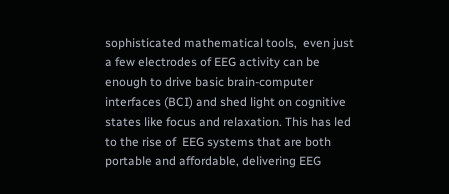sophisticated mathematical tools,  even just a few electrodes of EEG activity can be enough to drive basic brain-computer interfaces (BCI) and shed light on cognitive states like focus and relaxation. This has led to the rise of  EEG systems that are both portable and affordable, delivering EEG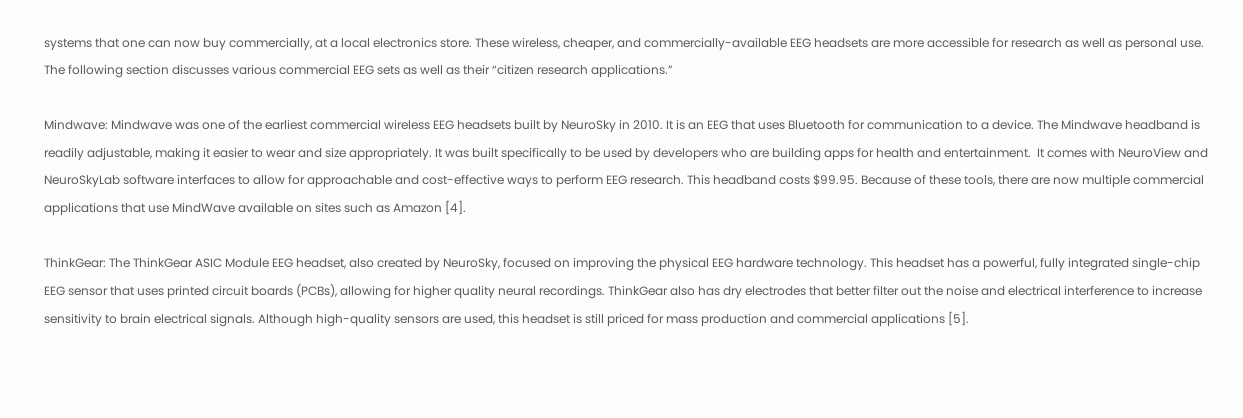systems that one can now buy commercially, at a local electronics store. These wireless, cheaper, and commercially-available EEG headsets are more accessible for research as well as personal use. The following section discusses various commercial EEG sets as well as their “citizen research applications.”

Mindwave: Mindwave was one of the earliest commercial wireless EEG headsets built by NeuroSky in 2010. It is an EEG that uses Bluetooth for communication to a device. The Mindwave headband is readily adjustable, making it easier to wear and size appropriately. It was built specifically to be used by developers who are building apps for health and entertainment.  It comes with NeuroView and NeuroSkyLab software interfaces to allow for approachable and cost-effective ways to perform EEG research. This headband costs $99.95. Because of these tools, there are now multiple commercial applications that use MindWave available on sites such as Amazon [4].

ThinkGear: The ThinkGear ASIC Module EEG headset, also created by NeuroSky, focused on improving the physical EEG hardware technology. This headset has a powerful, fully integrated single-chip EEG sensor that uses printed circuit boards (PCBs), allowing for higher quality neural recordings. ThinkGear also has dry electrodes that better filter out the noise and electrical interference to increase sensitivity to brain electrical signals. Although high-quality sensors are used, this headset is still priced for mass production and commercial applications [5].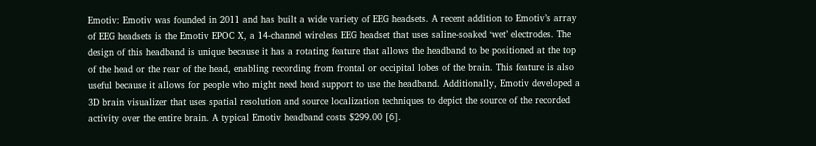Emotiv: Emotiv was founded in 2011 and has built a wide variety of EEG headsets. A recent addition to Emotiv’s array of EEG headsets is the Emotiv EPOC X, a 14-channel wireless EEG headset that uses saline-soaked ‘wet’ electrodes. The design of this headband is unique because it has a rotating feature that allows the headband to be positioned at the top of the head or the rear of the head, enabling recording from frontal or occipital lobes of the brain. This feature is also useful because it allows for people who might need head support to use the headband. Additionally, Emotiv developed a 3D brain visualizer that uses spatial resolution and source localization techniques to depict the source of the recorded activity over the entire brain. A typical Emotiv headband costs $299.00 [6].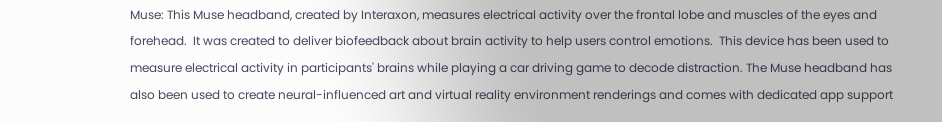Muse: This Muse headband, created by Interaxon, measures electrical activity over the frontal lobe and muscles of the eyes and forehead.  It was created to deliver biofeedback about brain activity to help users control emotions.  This device has been used to measure electrical activity in participants' brains while playing a car driving game to decode distraction. The Muse headband has also been used to create neural-influenced art and virtual reality environment renderings and comes with dedicated app support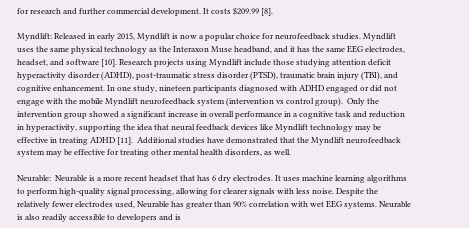for research and further commercial development. It costs $209.99 [8].

Myndlift: Released in early 2015, Myndlift is now a popular choice for neurofeedback studies. Myndlift uses the same physical technology as the Interaxon Muse headband, and it has the same EEG electrodes, headset, and software [10]. Research projects using Myndlift include those studying attention deficit hyperactivity disorder (ADHD), post-traumatic stress disorder (PTSD), traumatic brain injury (TBI), and cognitive enhancement. In one study, nineteen participants diagnosed with ADHD engaged or did not engage with the mobile Myndlift neurofeedback system (intervention vs control group).  Only the intervention group showed a significant increase in overall performance in a cognitive task and reduction in hyperactivity, supporting the idea that neural feedback devices like Myndlift technology may be effective in treating ADHD [11].  Additional studies have demonstrated that the Myndlift neurofeedback system may be effective for treating other mental health disorders, as well.

Neurable:  Neurable is a more recent headset that has 6 dry electrodes. It uses machine learning algorithms to perform high-quality signal processing, allowing for clearer signals with less noise. Despite the relatively fewer electrodes used, Neurable has greater than 90% correlation with wet EEG systems. Neurable is also readily accessible to developers and is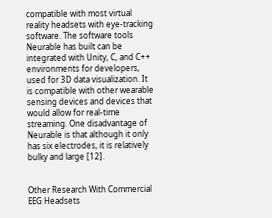compatible with most virtual reality headsets with eye-tracking software. The software tools Neurable has built can be integrated with Unity, C, and C++ environments for developers, used for 3D data visualization. It is compatible with other wearable sensing devices and devices that would allow for real-time streaming. One disadvantage of Neurable is that although it only has six electrodes, it is relatively bulky and large [12].


Other Research With Commercial EEG Headsets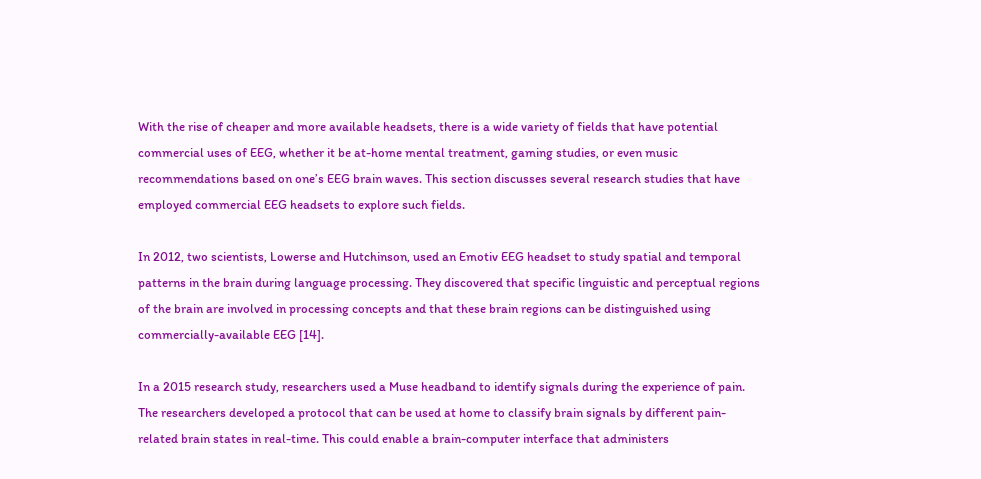With the rise of cheaper and more available headsets, there is a wide variety of fields that have potential commercial uses of EEG, whether it be at-home mental treatment, gaming studies, or even music recommendations based on one’s EEG brain waves. This section discusses several research studies that have employed commercial EEG headsets to explore such fields.

In 2012, two scientists, Lowerse and Hutchinson, used an Emotiv EEG headset to study spatial and temporal patterns in the brain during language processing. They discovered that specific linguistic and perceptual regions of the brain are involved in processing concepts and that these brain regions can be distinguished using commercially-available EEG [14].

In a 2015 research study, researchers used a Muse headband to identify signals during the experience of pain. The researchers developed a protocol that can be used at home to classify brain signals by different pain-related brain states in real-time. This could enable a brain-computer interface that administers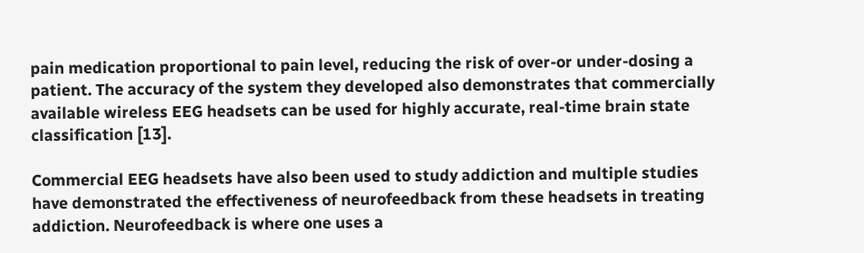pain medication proportional to pain level, reducing the risk of over-or under-dosing a patient. The accuracy of the system they developed also demonstrates that commercially available wireless EEG headsets can be used for highly accurate, real-time brain state classification [13].

Commercial EEG headsets have also been used to study addiction and multiple studies have demonstrated the effectiveness of neurofeedback from these headsets in treating addiction. Neurofeedback is where one uses a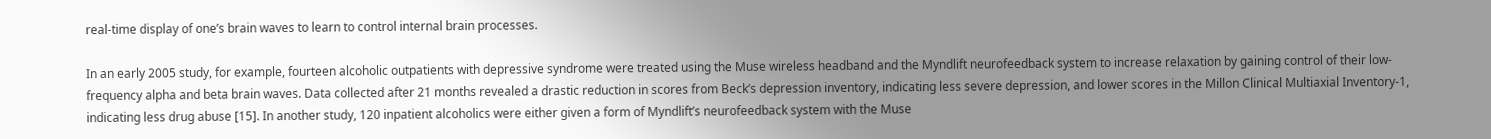real-time display of one’s brain waves to learn to control internal brain processes.

In an early 2005 study, for example, fourteen alcoholic outpatients with depressive syndrome were treated using the Muse wireless headband and the Myndlift neurofeedback system to increase relaxation by gaining control of their low-frequency alpha and beta brain waves. Data collected after 21 months revealed a drastic reduction in scores from Beck’s depression inventory, indicating less severe depression, and lower scores in the Millon Clinical Multiaxial Inventory-1, indicating less drug abuse [15]. In another study, 120 inpatient alcoholics were either given a form of Myndlift’s neurofeedback system with the Muse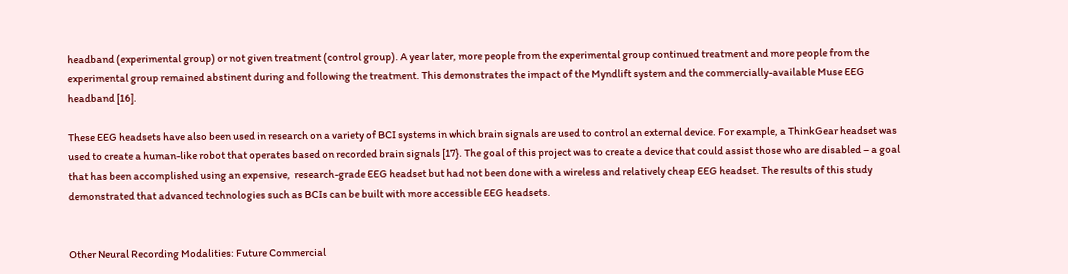headband (experimental group) or not given treatment (control group). A year later, more people from the experimental group continued treatment and more people from the experimental group remained abstinent during and following the treatment. This demonstrates the impact of the Myndlift system and the commercially-available Muse EEG  headband [16].

These EEG headsets have also been used in research on a variety of BCI systems in which brain signals are used to control an external device. For example, a ThinkGear headset was used to create a human-like robot that operates based on recorded brain signals [17}. The goal of this project was to create a device that could assist those who are disabled – a goal that has been accomplished using an expensive,  research-grade EEG headset but had not been done with a wireless and relatively cheap EEG headset. The results of this study demonstrated that advanced technologies such as BCIs can be built with more accessible EEG headsets.


Other Neural Recording Modalities: Future Commercial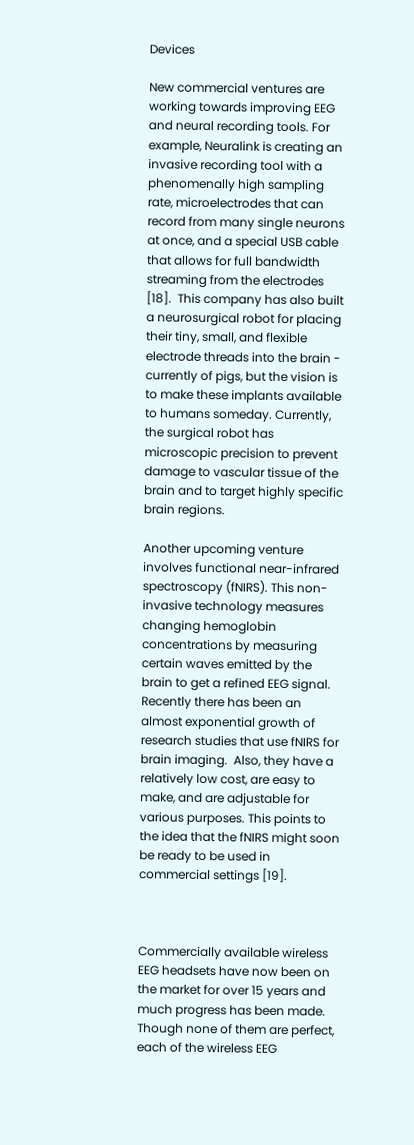Devices

New commercial ventures are working towards improving EEG and neural recording tools. For example, Neuralink is creating an invasive recording tool with a phenomenally high sampling rate, microelectrodes that can record from many single neurons at once, and a special USB cable that allows for full bandwidth streaming from the electrodes [18].  This company has also built a neurosurgical robot for placing their tiny, small, and flexible electrode threads into the brain - currently of pigs, but the vision is to make these implants available to humans someday. Currently, the surgical robot has microscopic precision to prevent damage to vascular tissue of the brain and to target highly specific brain regions.

Another upcoming venture involves functional near-infrared spectroscopy (fNIRS). This non-invasive technology measures changing hemoglobin concentrations by measuring certain waves emitted by the brain to get a refined EEG signal. Recently there has been an almost exponential growth of research studies that use fNIRS for brain imaging.  Also, they have a relatively low cost, are easy to make, and are adjustable for various purposes. This points to the idea that the fNIRS might soon be ready to be used in commercial settings [19].



Commercially available wireless EEG headsets have now been on the market for over 15 years and much progress has been made. Though none of them are perfect, each of the wireless EEG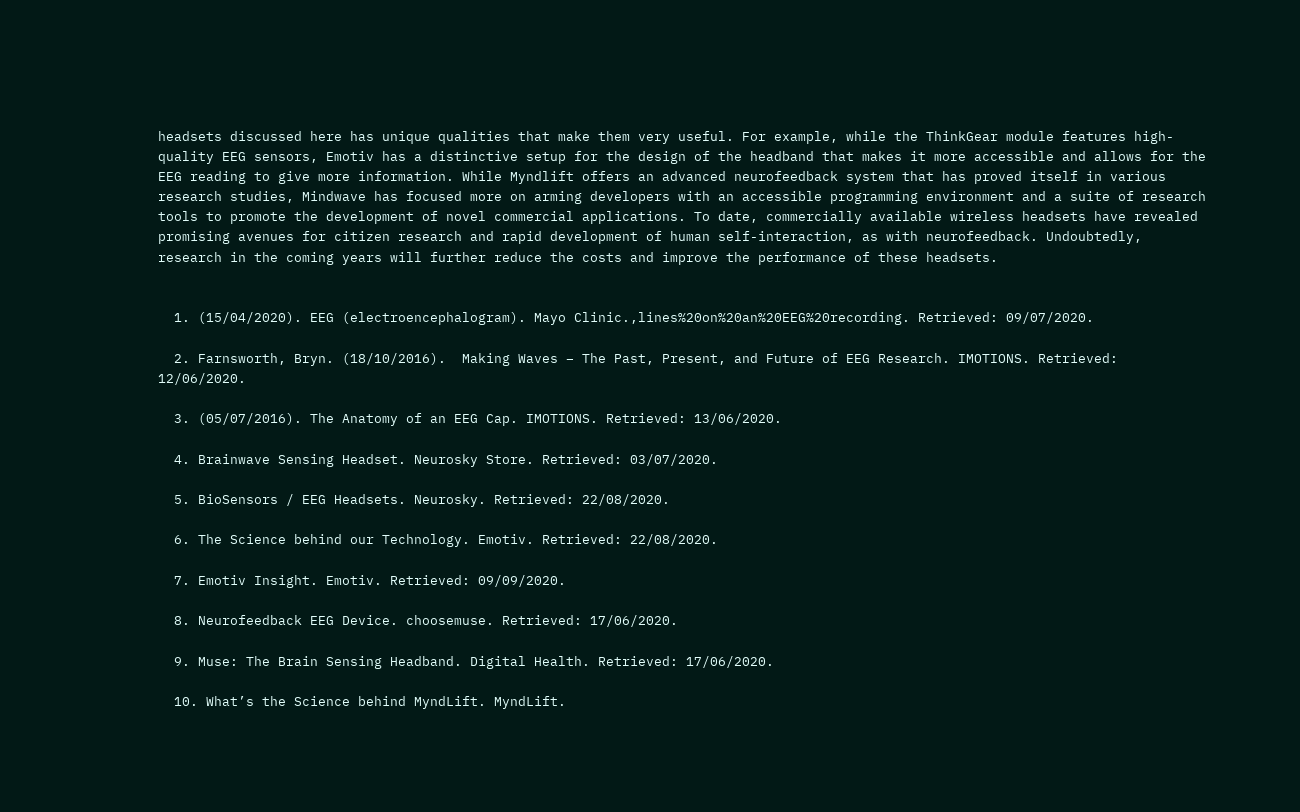headsets discussed here has unique qualities that make them very useful. For example, while the ThinkGear module features high-quality EEG sensors, Emotiv has a distinctive setup for the design of the headband that makes it more accessible and allows for the EEG reading to give more information. While Myndlift offers an advanced neurofeedback system that has proved itself in various research studies, Mindwave has focused more on arming developers with an accessible programming environment and a suite of research tools to promote the development of novel commercial applications. To date, commercially available wireless headsets have revealed promising avenues for citizen research and rapid development of human self-interaction, as with neurofeedback. Undoubtedly, research in the coming years will further reduce the costs and improve the performance of these headsets.


  1. (15/04/2020). EEG (electroencephalogram). Mayo Clinic.,lines%20on%20an%20EEG%20recording. Retrieved: 09/07/2020.

  2. Farnsworth, Bryn. (18/10/2016).  Making Waves – The Past, Present, and Future of EEG Research. IMOTIONS. Retrieved: 12/06/2020.

  3. (05/07/2016). The Anatomy of an EEG Cap. IMOTIONS. Retrieved: 13/06/2020.

  4. Brainwave Sensing Headset. Neurosky Store. Retrieved: 03/07/2020.

  5. BioSensors / EEG Headsets. Neurosky. Retrieved: 22/08/2020.

  6. The Science behind our Technology. Emotiv. Retrieved: 22/08/2020.

  7. Emotiv Insight. Emotiv. Retrieved: 09/09/2020.

  8. Neurofeedback EEG Device. choosemuse. Retrieved: 17/06/2020.

  9. Muse: The Brain Sensing Headband. Digital Health. Retrieved: 17/06/2020.

  10. What’s the Science behind MyndLift. MyndLift.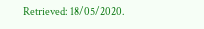Retrieved: 18/05/2020.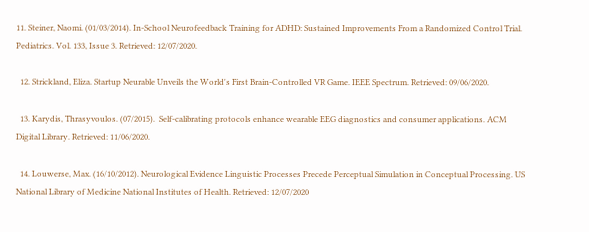11. Steiner, Naomi. (01/03/2014). In-School Neurofeedback Training for ADHD: Sustained Improvements From a Randomized Control Trial. Pediatrics. Vol. 133, Issue 3. Retrieved: 12/07/2020.

  12. Strickland, Eliza. Startup Neurable Unveils the World's First Brain-Controlled VR Game. IEEE Spectrum. Retrieved: 09/06/2020.

  13. Karydis, Thrasyvoulos. (07/2015).  Self-calibrating protocols enhance wearable EEG diagnostics and consumer applications. ACM Digital Library. Retrieved: 11/06/2020.

  14. Louwerse, Max. (16/10/2012). Neurological Evidence Linguistic Processes Precede Perceptual Simulation in Conceptual Processing. US National Library of Medicine National Institutes of Health. Retrieved: 12/07/2020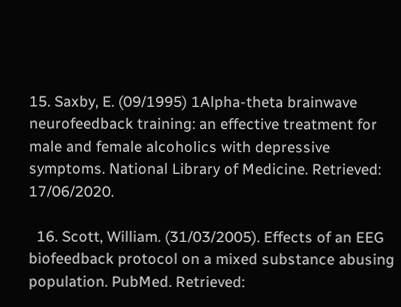15. Saxby, E. (09/1995) 1Alpha-theta brainwave neurofeedback training: an effective treatment for male and female alcoholics with depressive symptoms. National Library of Medicine. Retrieved: 17/06/2020.

  16. Scott, William. (31/03/2005). Effects of an EEG biofeedback protocol on a mixed substance abusing population. PubMed. Retrieved: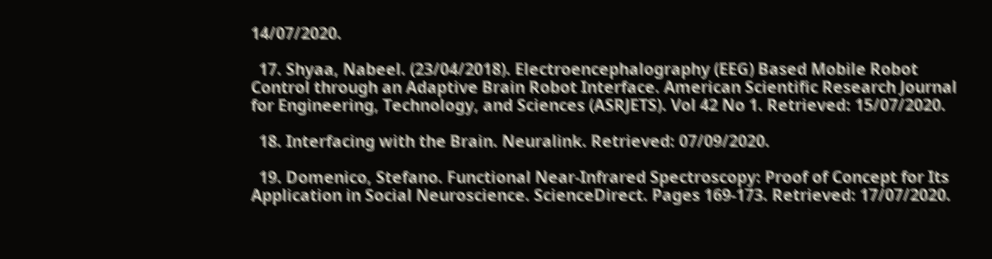14/07/2020.

  17. Shyaa, Nabeel. (23/04/2018). Electroencephalography (EEG) Based Mobile Robot Control through an Adaptive Brain Robot Interface. American Scientific Research Journal for Engineering, Technology, and Sciences (ASRJETS). Vol 42 No 1. Retrieved: 15/07/2020.

  18. Interfacing with the Brain. Neuralink. Retrieved: 07/09/2020.

  19. Domenico, Stefano. Functional Near-Infrared Spectroscopy: Proof of Concept for Its Application in Social Neuroscience. ScienceDirect. Pages 169-173. Retrieved: 17/07/2020.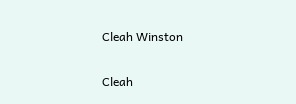Cleah Winston

Cleah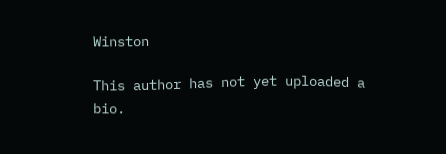Winston

This author has not yet uploaded a bio.